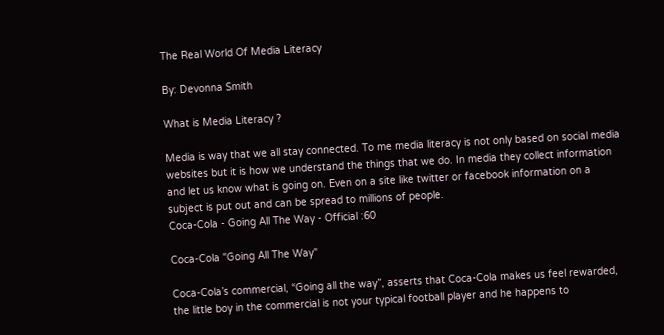The Real World Of Media Literacy

By: Devonna Smith

What is Media Literacy ?

Media is way that we all stay connected. To me media literacy is not only based on social media websites but it is how we understand the things that we do. In media they collect information and let us know what is going on. Even on a site like twitter or facebook information on a subject is put out and can be spread to millions of people.
Coca-Cola - Going All The Way - Official :60

Coca-Cola "Going All The Way"

Coca-Cola’s commercial, “Going all the way”, asserts that Coca-Cola makes us feel rewarded, the little boy in the commercial is not your typical football player and he happens to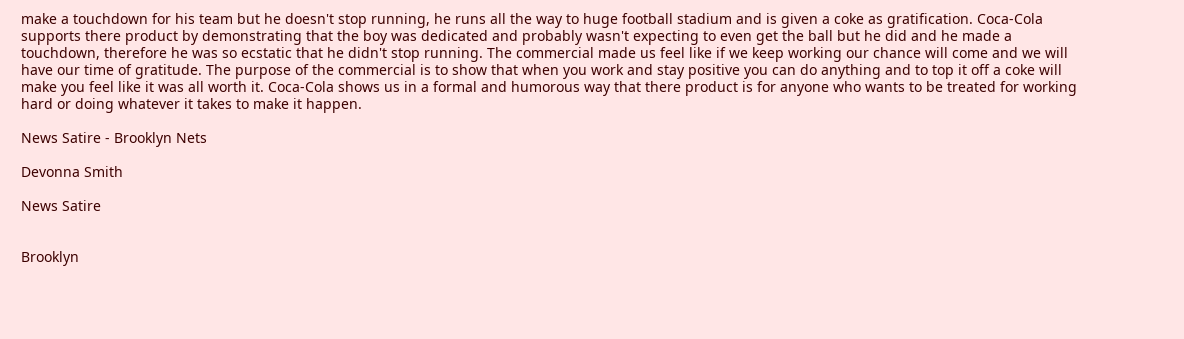make a touchdown for his team but he doesn't stop running, he runs all the way to huge football stadium and is given a coke as gratification. Coca-Cola supports there product by demonstrating that the boy was dedicated and probably wasn't expecting to even get the ball but he did and he made a touchdown, therefore he was so ecstatic that he didn't stop running. The commercial made us feel like if we keep working our chance will come and we will have our time of gratitude. The purpose of the commercial is to show that when you work and stay positive you can do anything and to top it off a coke will make you feel like it was all worth it. Coca-Cola shows us in a formal and humorous way that there product is for anyone who wants to be treated for working hard or doing whatever it takes to make it happen.

News Satire - Brooklyn Nets

Devonna Smith

News Satire


Brooklyn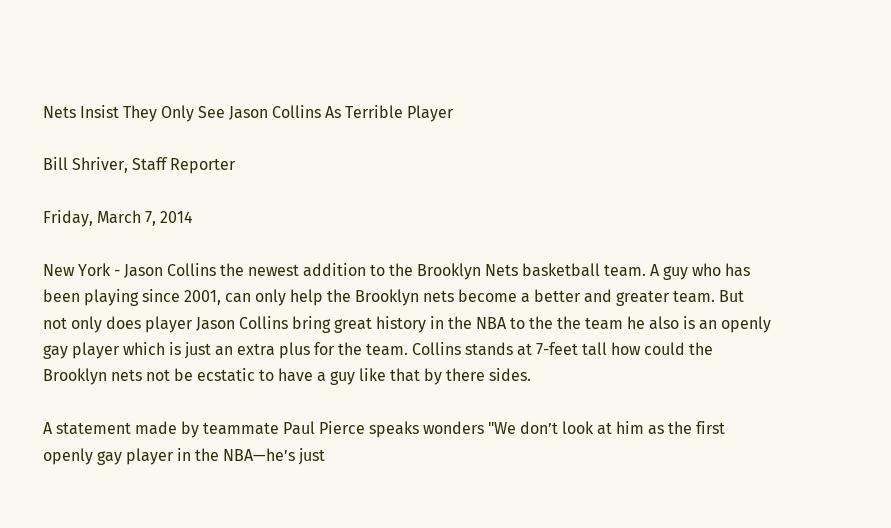Nets Insist They Only See Jason Collins As Terrible Player

Bill Shriver, Staff Reporter

Friday, March 7, 2014

New York - Jason Collins the newest addition to the Brooklyn Nets basketball team. A guy who has been playing since 2001, can only help the Brooklyn nets become a better and greater team. But not only does player Jason Collins bring great history in the NBA to the the team he also is an openly gay player which is just an extra plus for the team. Collins stands at 7-feet tall how could the Brooklyn nets not be ecstatic to have a guy like that by there sides.

A statement made by teammate Paul Pierce speaks wonders "We don’t look at him as the first openly gay player in the NBA—he’s just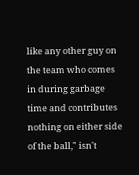like any other guy on the team who comes in during garbage time and contributes nothing on either side of the ball," isn't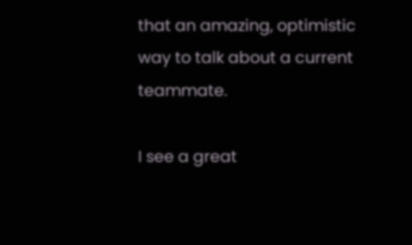that an amazing, optimistic way to talk about a current teammate.

I see a great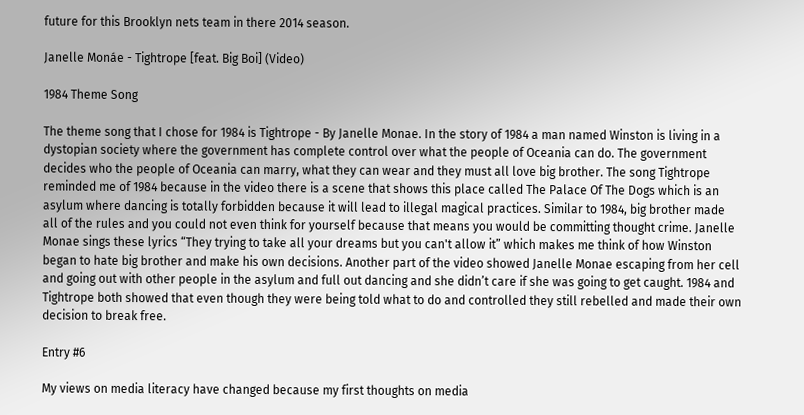future for this Brooklyn nets team in there 2014 season.

Janelle Monáe - Tightrope [feat. Big Boi] (Video)

1984 Theme Song

The theme song that I chose for 1984 is Tightrope - By Janelle Monae. In the story of 1984 a man named Winston is living in a dystopian society where the government has complete control over what the people of Oceania can do. The government decides who the people of Oceania can marry, what they can wear and they must all love big brother. The song Tightrope reminded me of 1984 because in the video there is a scene that shows this place called The Palace Of The Dogs which is an asylum where dancing is totally forbidden because it will lead to illegal magical practices. Similar to 1984, big brother made all of the rules and you could not even think for yourself because that means you would be committing thought crime. Janelle Monae sings these lyrics “They trying to take all your dreams but you can't allow it” which makes me think of how Winston began to hate big brother and make his own decisions. Another part of the video showed Janelle Monae escaping from her cell and going out with other people in the asylum and full out dancing and she didn’t care if she was going to get caught. 1984 and Tightrope both showed that even though they were being told what to do and controlled they still rebelled and made their own decision to break free.

Entry #6

My views on media literacy have changed because my first thoughts on media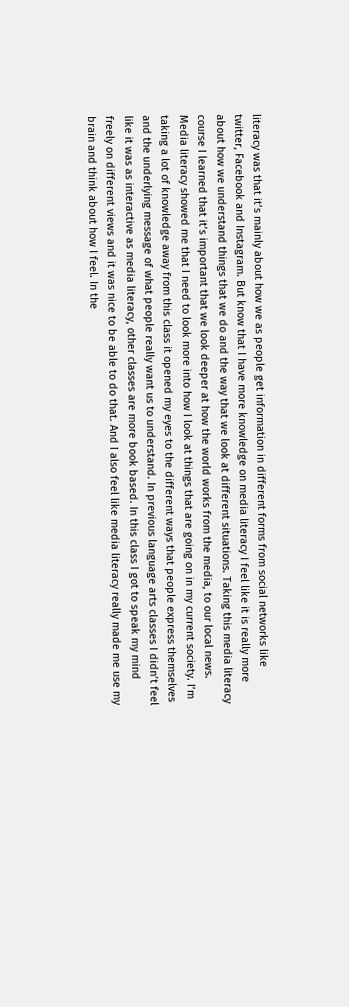literacy was that it’s mainly about how we as people get information in different forms from social networks like twitter, Facebook and Instagram. But know that I have more knowledge on media literacy I feel like it is really more about how we understand things that we do and the way that we look at different situations. Taking this media literacy course I learned that it’s important that we look deeper at how the world works from the media, to our local news. Media literacy showed me that I need to look more into how I look at things that are going on in my current society. I’m taking a lot of knowledge away from this class it opened my eyes to the different ways that people express themselves and the underlying message of what people really want us to understand. In previous language arts classes I didn’t feel like it was as interactive as media literacy, other classes are more book based. In this class I got to speak my mind freely on different views and it was nice to be able to do that. And I also feel like media literacy really made me use my brain and think about how I feel. In the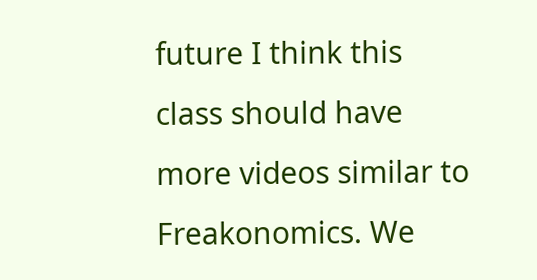future I think this class should have more videos similar to Freakonomics. We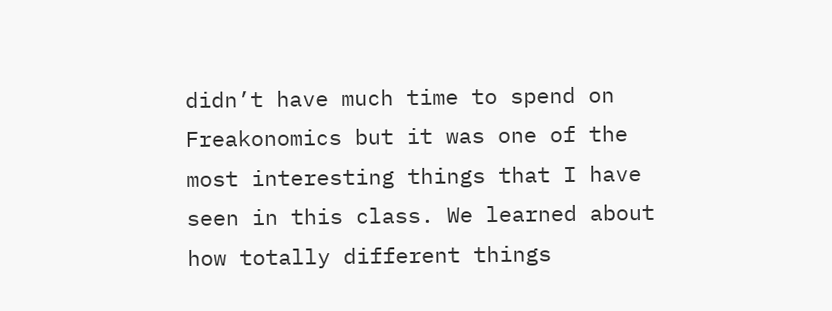didn’t have much time to spend on Freakonomics but it was one of the most interesting things that I have seen in this class. We learned about how totally different things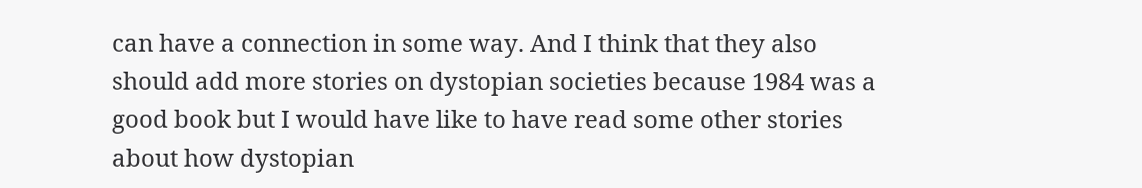can have a connection in some way. And I think that they also should add more stories on dystopian societies because 1984 was a good book but I would have like to have read some other stories about how dystopian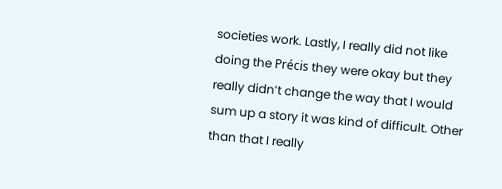societies work. Lastly, I really did not like doing the Précis they were okay but they really didn’t change the way that I would sum up a story it was kind of difficult. Other than that I really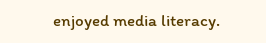enjoyed media literacy.